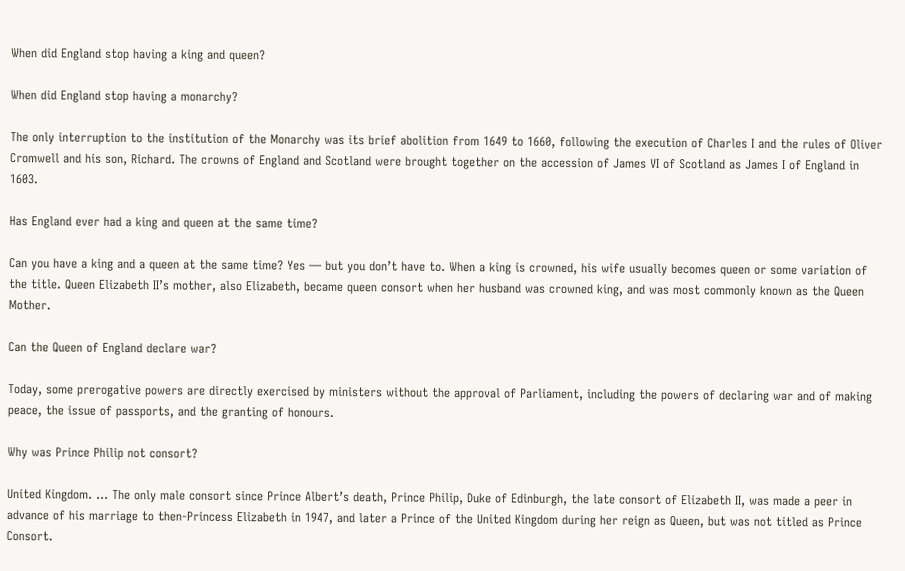When did England stop having a king and queen?

When did England stop having a monarchy?

The only interruption to the institution of the Monarchy was its brief abolition from 1649 to 1660, following the execution of Charles I and the rules of Oliver Cromwell and his son, Richard. The crowns of England and Scotland were brought together on the accession of James VI of Scotland as James I of England in 1603.

Has England ever had a king and queen at the same time?

Can you have a king and a queen at the same time? Yes — but you don’t have to. When a king is crowned, his wife usually becomes queen or some variation of the title. Queen Elizabeth II’s mother, also Elizabeth, became queen consort when her husband was crowned king, and was most commonly known as the Queen Mother.

Can the Queen of England declare war?

Today, some prerogative powers are directly exercised by ministers without the approval of Parliament, including the powers of declaring war and of making peace, the issue of passports, and the granting of honours.

Why was Prince Philip not consort?

United Kingdom. … The only male consort since Prince Albert’s death, Prince Philip, Duke of Edinburgh, the late consort of Elizabeth II, was made a peer in advance of his marriage to then-Princess Elizabeth in 1947, and later a Prince of the United Kingdom during her reign as Queen, but was not titled as Prince Consort.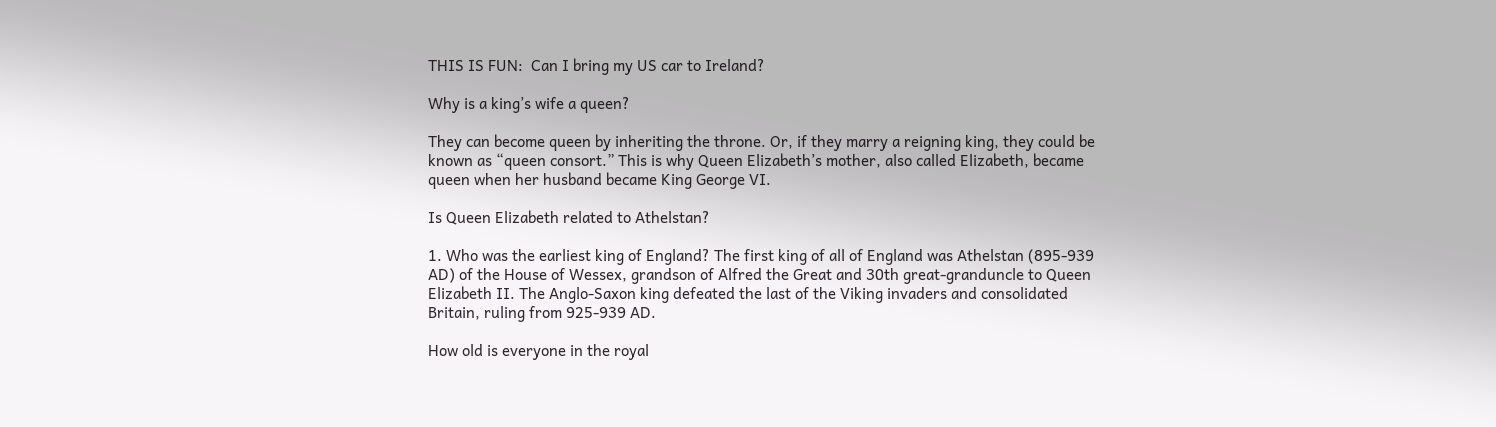THIS IS FUN:  Can I bring my US car to Ireland?

Why is a king’s wife a queen?

They can become queen by inheriting the throne. Or, if they marry a reigning king, they could be known as “queen consort.” This is why Queen Elizabeth’s mother, also called Elizabeth, became queen when her husband became King George VI.

Is Queen Elizabeth related to Athelstan?

1. Who was the earliest king of England? The first king of all of England was Athelstan (895-939 AD) of the House of Wessex, grandson of Alfred the Great and 30th great-granduncle to Queen Elizabeth II. The Anglo-Saxon king defeated the last of the Viking invaders and consolidated Britain, ruling from 925-939 AD.

How old is everyone in the royal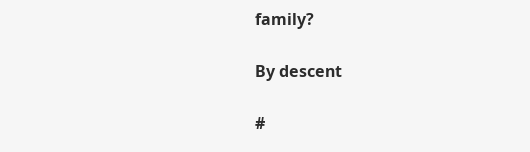family?

By descent

#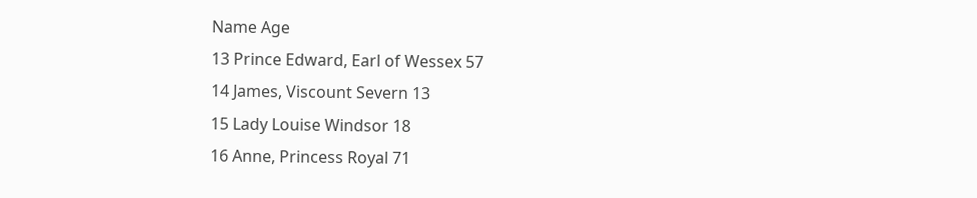Name Age
13 Prince Edward, Earl of Wessex 57
14 James, Viscount Severn 13
15 Lady Louise Windsor 18
16 Anne, Princess Royal 71